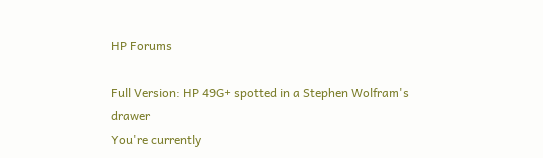HP Forums

Full Version: HP 49G+ spotted in a Stephen Wolfram's drawer
You're currently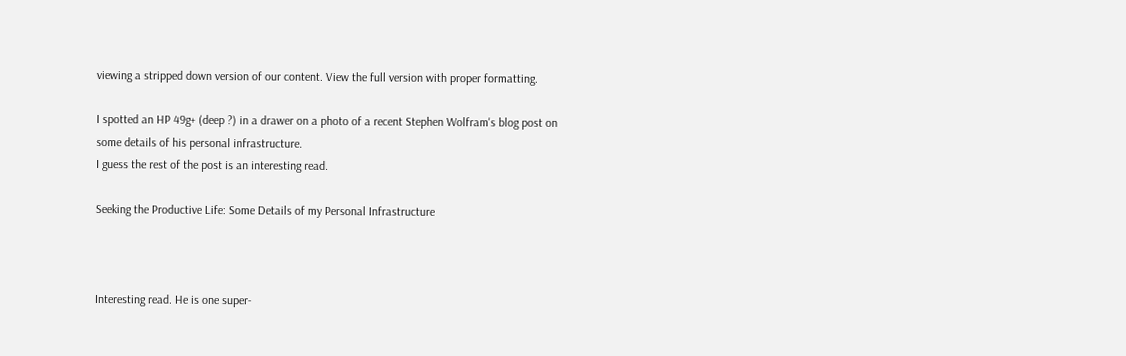viewing a stripped down version of our content. View the full version with proper formatting.

I spotted an HP 49g+ (deep ?) in a drawer on a photo of a recent Stephen Wolfram's blog post on some details of his personal infrastructure.
I guess the rest of the post is an interesting read.

Seeking the Productive Life: Some Details of my Personal Infrastructure



Interesting read. He is one super-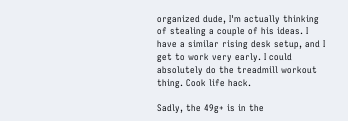organized dude, I'm actually thinking of stealing a couple of his ideas. I have a similar rising desk setup, and I get to work very early. I could absolutely do the treadmill workout thing. Cook life hack.

Sadly, the 49g+ is in the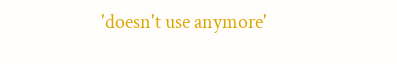'doesn't use anymore'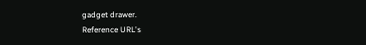gadget drawer.
Reference URL's